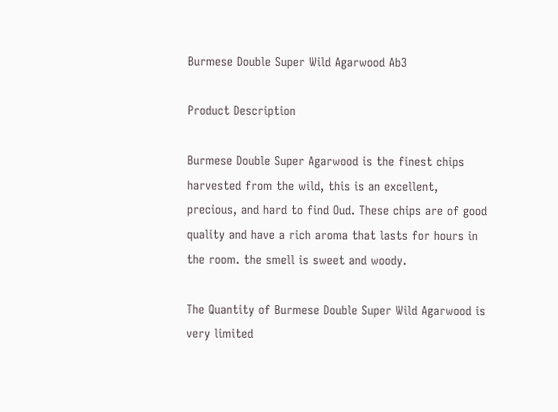Burmese Double Super Wild Agarwood Ab3

Product Description

Burmese Double Super Agarwood is the finest chips harvested from the wild, this is an excellent, precious, and hard to find Oud. These chips are of good quality and have a rich aroma that lasts for hours in the room. the smell is sweet and woody.

The Quantity of Burmese Double Super Wild Agarwood is very limited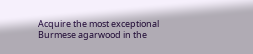Acquire the most exceptional Burmese agarwood in the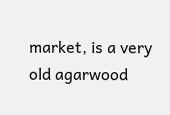market, is a very old agarwood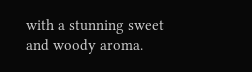with a stunning sweet and woody aroma.